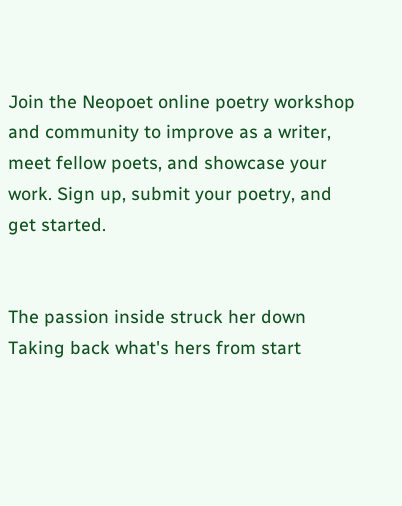Join the Neopoet online poetry workshop and community to improve as a writer, meet fellow poets, and showcase your work. Sign up, submit your poetry, and get started.


The passion inside struck her down
Taking back what's hers from start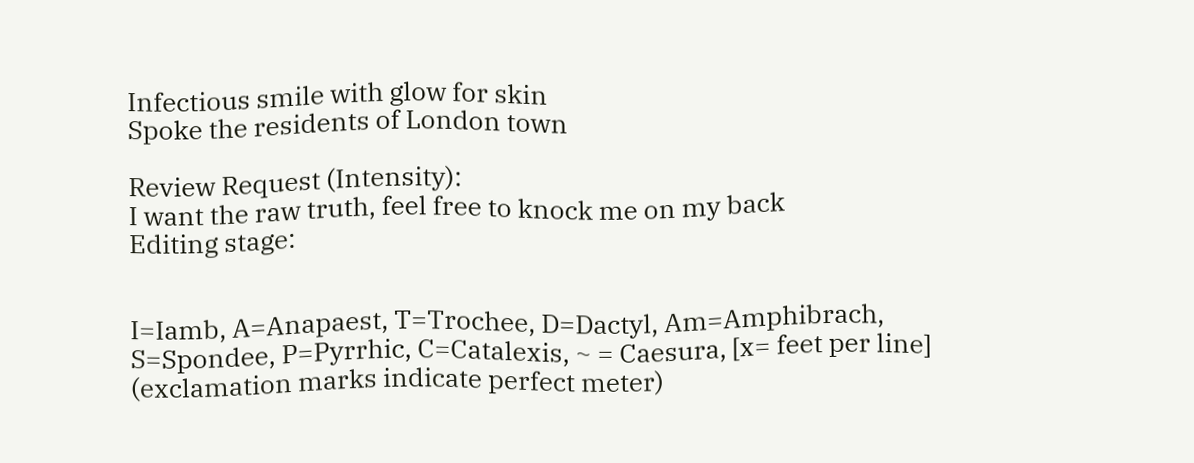Infectious smile with glow for skin
Spoke the residents of London town

Review Request (Intensity):
I want the raw truth, feel free to knock me on my back
Editing stage:


I=Iamb, A=Anapaest, T=Trochee, D=Dactyl, Am=Amphibrach, S=Spondee, P=Pyrrhic, C=Catalexis, ~ = Caesura, [x= feet per line] (exclamation marks indicate perfect meter)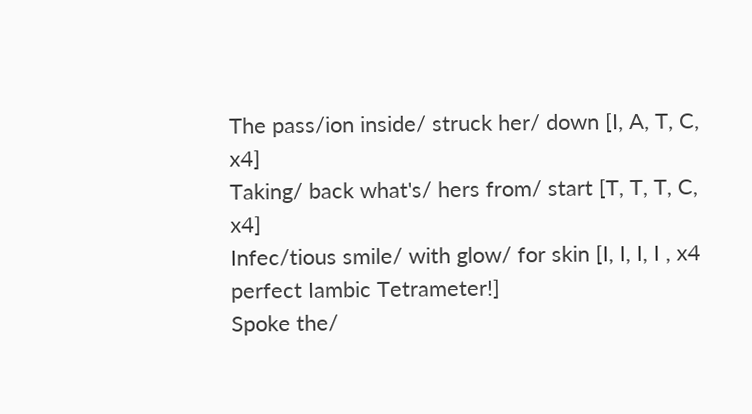The pass/ion inside/ struck her/ down [I, A, T, C, x4]
Taking/ back what's/ hers from/ start [T, T, T, C, x4]
Infec/tious smile/ with glow/ for skin [I, I, I, I , x4 perfect Iambic Tetrameter!]
Spoke the/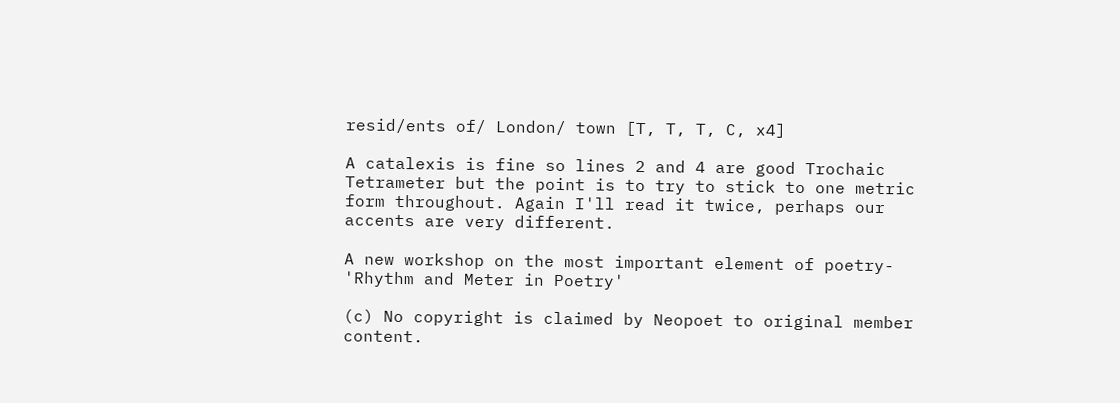resid/ents of/ London/ town [T, T, T, C, x4]

A catalexis is fine so lines 2 and 4 are good Trochaic Tetrameter but the point is to try to stick to one metric form throughout. Again I'll read it twice, perhaps our accents are very different.

A new workshop on the most important element of poetry-
'Rhythm and Meter in Poetry'

(c) No copyright is claimed by Neopoet to original member content.